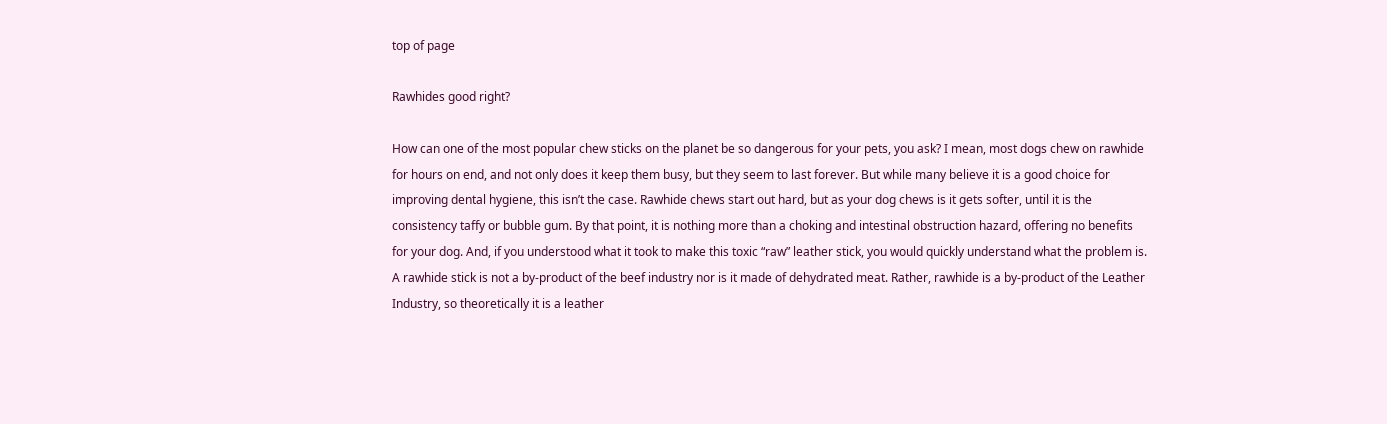top of page

Rawhides good right?

How can one of the most popular chew sticks on the planet be so dangerous for your pets, you ask? I mean, most dogs chew on rawhide for hours on end, and not only does it keep them busy, but they seem to last forever. But while many believe it is a good choice for improving dental hygiene, this isn’t the case. Rawhide chews start out hard, but as your dog chews is it gets softer, until it is the consistency taffy or bubble gum. By that point, it is nothing more than a choking and intestinal obstruction hazard, offering no benefits for your dog. And, if you understood what it took to make this toxic “raw” leather stick, you would quickly understand what the problem is. A rawhide stick is not a by-product of the beef industry nor is it made of dehydrated meat. Rather, rawhide is a by-product of the Leather Industry, so theoretically it is a leather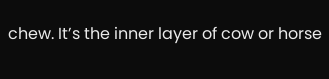chew. It’s the inner layer of cow or horse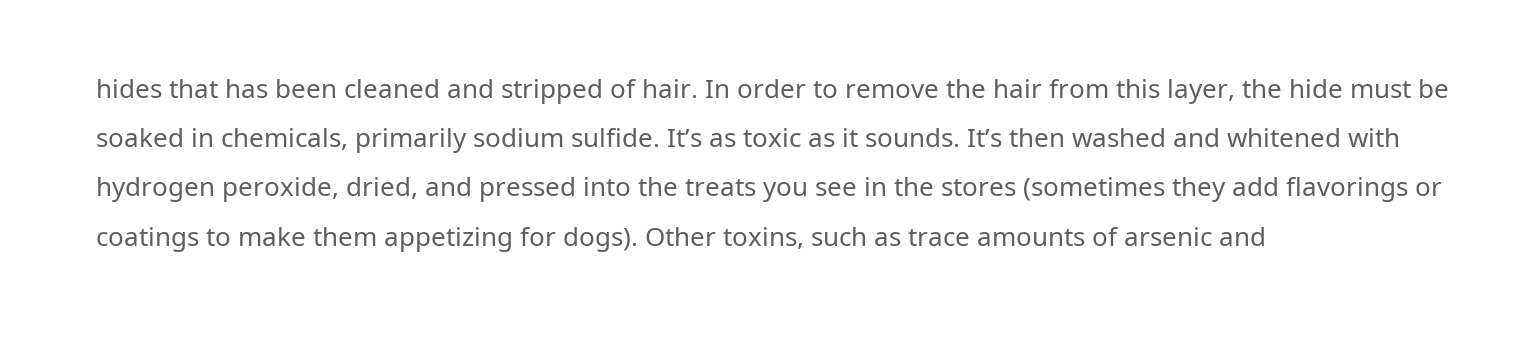hides that has been cleaned and stripped of hair. In order to remove the hair from this layer, the hide must be soaked in chemicals, primarily sodium sulfide. It’s as toxic as it sounds. It’s then washed and whitened with hydrogen peroxide, dried, and pressed into the treats you see in the stores (sometimes they add flavorings or coatings to make them appetizing for dogs). Other toxins, such as trace amounts of arsenic and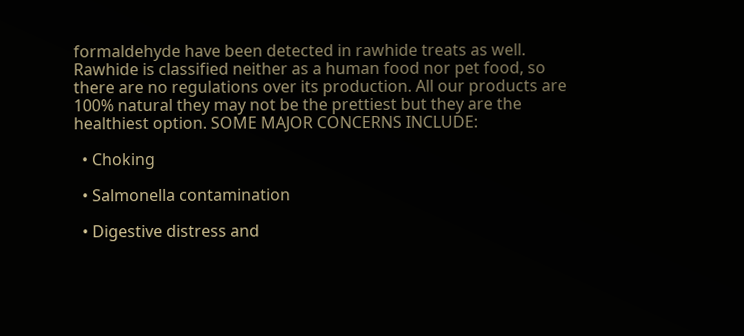formaldehyde have been detected in rawhide treats as well. Rawhide is classified neither as a human food nor pet food, so there are no regulations over its production. All our products are 100% natural they may not be the prettiest but they are the healthiest option. SOME MAJOR CONCERNS INCLUDE:

  • Choking

  • Salmonella contamination

  • Digestive distress and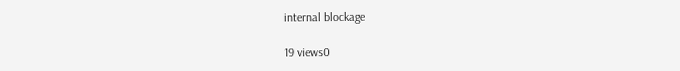internal blockage

19 views0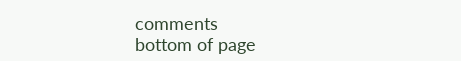comments
bottom of page